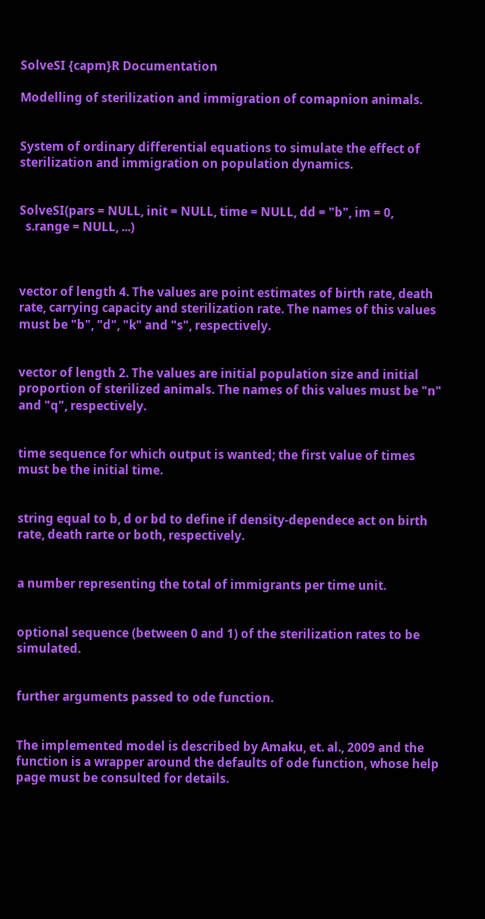SolveSI {capm}R Documentation

Modelling of sterilization and immigration of comapnion animals.


System of ordinary differential equations to simulate the effect of sterilization and immigration on population dynamics.


SolveSI(pars = NULL, init = NULL, time = NULL, dd = "b", im = 0,
  s.range = NULL, ...)



vector of length 4. The values are point estimates of birth rate, death rate, carrying capacity and sterilization rate. The names of this values must be "b", "d", "k" and "s", respectively.


vector of length 2. The values are initial population size and initial proportion of sterilized animals. The names of this values must be "n" and "q", respectively.


time sequence for which output is wanted; the first value of times must be the initial time.


string equal to b, d or bd to define if density-dependece act on birth rate, death rarte or both, respectively.


a number representing the total of immigrants per time unit.


optional sequence (between 0 and 1) of the sterilization rates to be simulated.


further arguments passed to ode function.


The implemented model is described by Amaku, et. al., 2009 and the function is a wrapper around the defaults of ode function, whose help page must be consulted for details.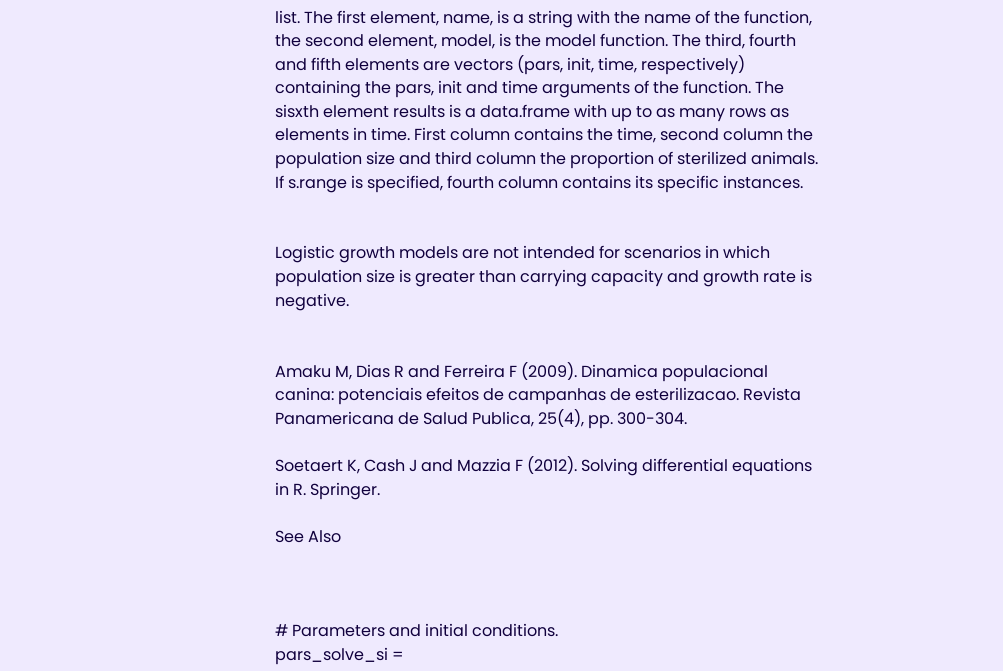list. The first element, name, is a string with the name of the function, the second element, model, is the model function. The third, fourth and fifth elements are vectors (pars, init, time, respectively) containing the pars, init and time arguments of the function. The sisxth element results is a data.frame with up to as many rows as elements in time. First column contains the time, second column the population size and third column the proportion of sterilized animals. If s.range is specified, fourth column contains its specific instances.


Logistic growth models are not intended for scenarios in which population size is greater than carrying capacity and growth rate is negative.


Amaku M, Dias R and Ferreira F (2009). Dinamica populacional canina: potenciais efeitos de campanhas de esterilizacao. Revista Panamericana de Salud Publica, 25(4), pp. 300-304.

Soetaert K, Cash J and Mazzia F (2012). Solving differential equations in R. Springer.

See Also



# Parameters and initial conditions.
pars_solve_si =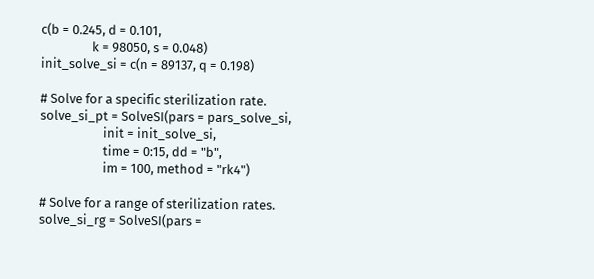c(b = 0.245, d = 0.101,
                 k = 98050, s = 0.048)
init_solve_si = c(n = 89137, q = 0.198)

# Solve for a specific sterilization rate.
solve_si_pt = SolveSI(pars = pars_solve_si,
                     init = init_solve_si,
                     time = 0:15, dd = "b",
                     im = 100, method = "rk4")

# Solve for a range of sterilization rates.
solve_si_rg = SolveSI(pars =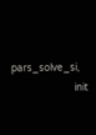pars_solve_si,
                     init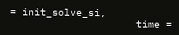= init_solve_si,
                     time =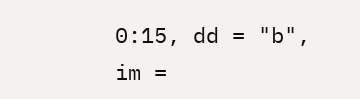0:15, dd = "b", im =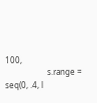100,
                     s.range = seq(0, .4, l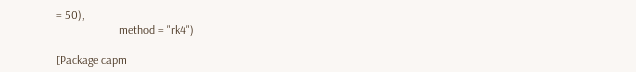= 50),
                     method = "rk4")

[Package capm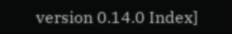version 0.14.0 Index]